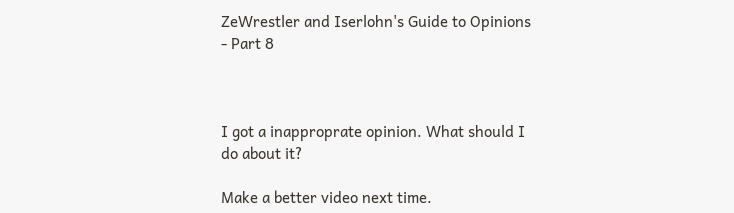ZeWrestler and Iserlohn's Guide to Opinions - Part 8



I got a inapproprate opinion. What should I do about it?

Make a better video next time.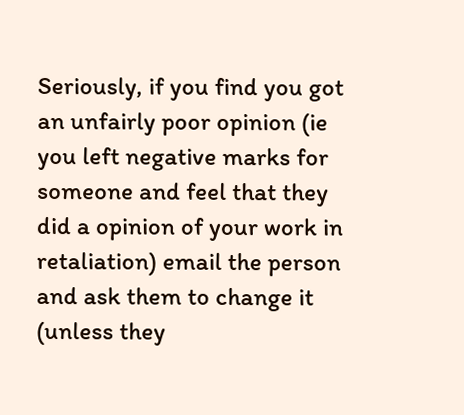Seriously, if you find you got an unfairly poor opinion (ie you left negative marks for someone and feel that they did a opinion of your work in retaliation) email the person and ask them to change it (unless they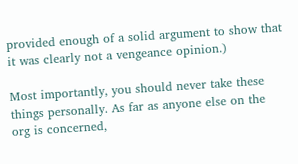provided enough of a solid argument to show that it was clearly not a vengeance opinion.)

Most importantly, you should never take these things personally. As far as anyone else on the org is concerned,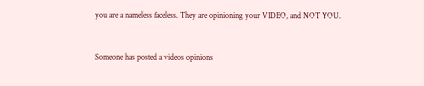you are a nameless faceless. They are opinioning your VIDEO, and NOT YOU.


Someone has posted a videos opinions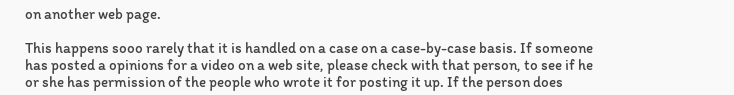on another web page.

This happens sooo rarely that it is handled on a case on a case-by-case basis. If someone has posted a opinions for a video on a web site, please check with that person, to see if he or she has permission of the people who wrote it for posting it up. If the person does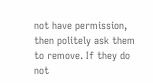not have permission, then politely ask them to remove. If they do not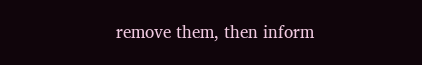remove them, then inform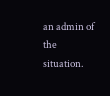an admin of the situation.